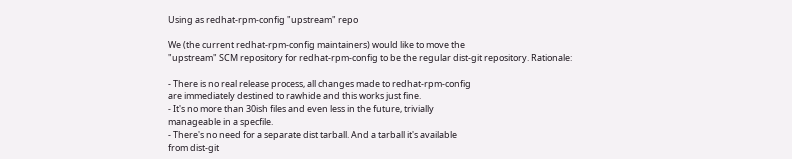Using as redhat-rpm-config "upstream" repo

We (the current redhat-rpm-config maintainers) would like to move the
"upstream" SCM repository for redhat-rpm-config to be the regular dist-git repository. Rationale:

- There is no real release process, all changes made to redhat-rpm-config
are immediately destined to rawhide and this works just fine.
- It's no more than 30ish files and even less in the future, trivially
manageable in a specfile.
- There's no need for a separate dist tarball. And a tarball it's available
from dist-git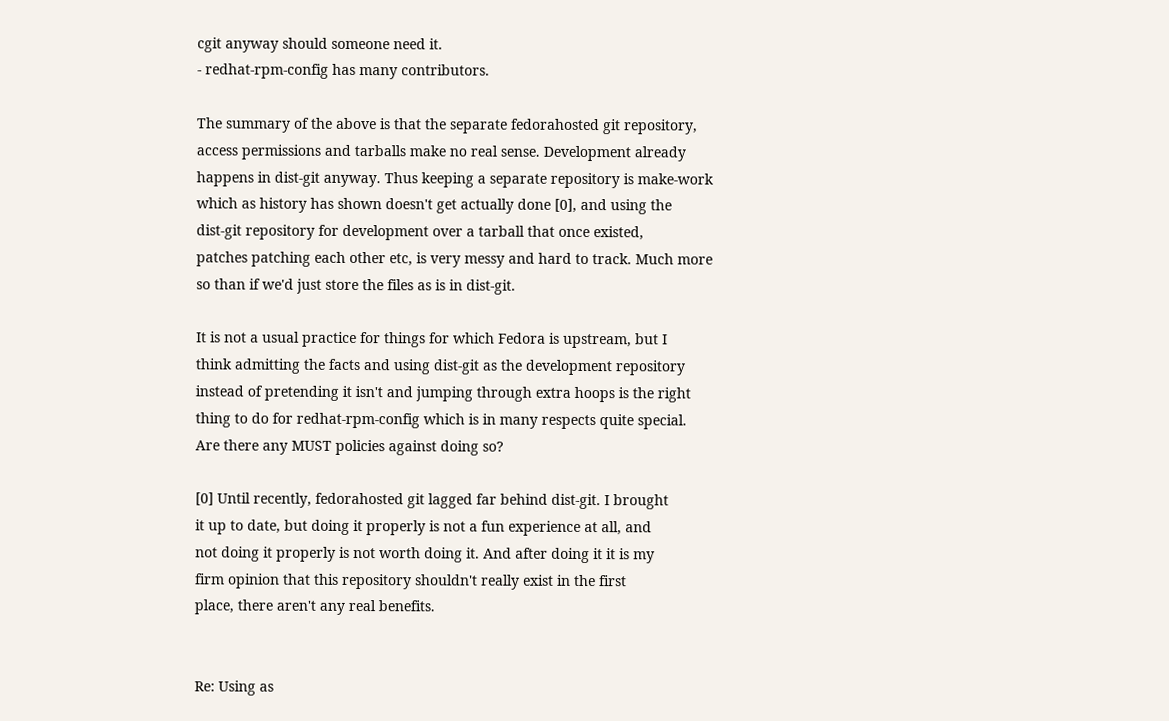cgit anyway should someone need it.
- redhat-rpm-config has many contributors.

The summary of the above is that the separate fedorahosted git repository,
access permissions and tarballs make no real sense. Development already
happens in dist-git anyway. Thus keeping a separate repository is make-work
which as history has shown doesn't get actually done [0], and using the
dist-git repository for development over a tarball that once existed,
patches patching each other etc, is very messy and hard to track. Much more
so than if we'd just store the files as is in dist-git.

It is not a usual practice for things for which Fedora is upstream, but I
think admitting the facts and using dist-git as the development repository
instead of pretending it isn't and jumping through extra hoops is the right
thing to do for redhat-rpm-config which is in many respects quite special.
Are there any MUST policies against doing so?

[0] Until recently, fedorahosted git lagged far behind dist-git. I brought
it up to date, but doing it properly is not a fun experience at all, and
not doing it properly is not worth doing it. And after doing it it is my
firm opinion that this repository shouldn't really exist in the first
place, there aren't any real benefits.


Re: Using as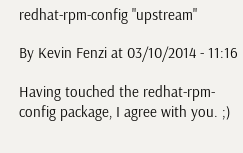redhat-rpm-config "upstream"

By Kevin Fenzi at 03/10/2014 - 11:16

Having touched the redhat-rpm-config package, I agree with you. ;)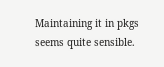Maintaining it in pkgs seems quite sensible.